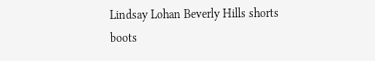Lindsay Lohan Beverly Hills shorts boots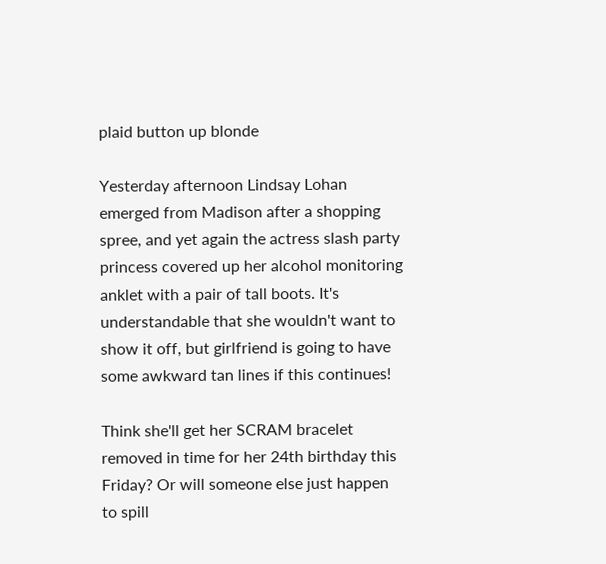plaid button up blonde

Yesterday afternoon Lindsay Lohan emerged from Madison after a shopping spree, and yet again the actress slash party princess covered up her alcohol monitoring anklet with a pair of tall boots. It's understandable that she wouldn't want to show it off, but girlfriend is going to have some awkward tan lines if this continues!

Think she'll get her SCRAM bracelet removed in time for her 24th birthday this Friday? Or will someone else just happen to spill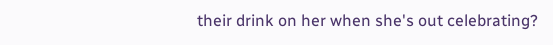their drink on her when she's out celebrating?